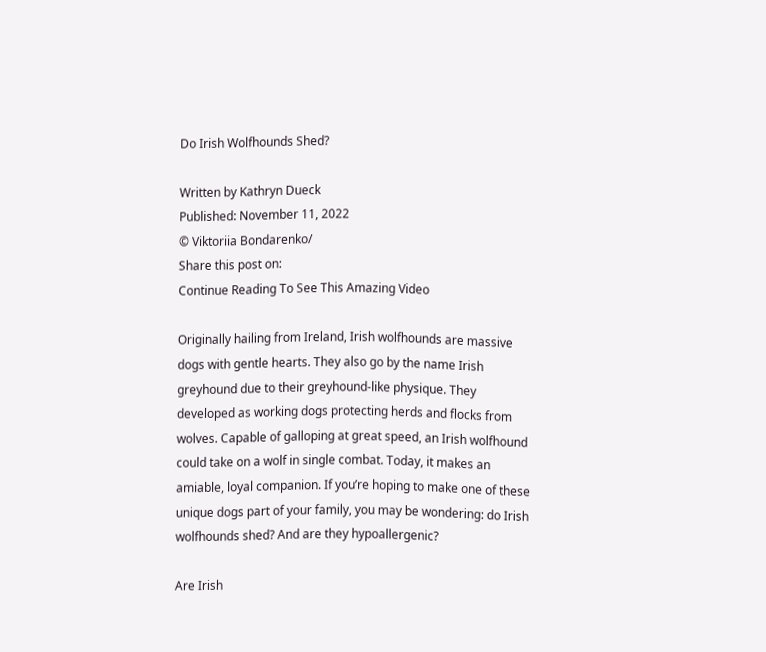Do Irish Wolfhounds Shed?

Written by Kathryn Dueck
Published: November 11, 2022
© Viktoriia Bondarenko/
Share this post on:
Continue Reading To See This Amazing Video

Originally hailing from Ireland, Irish wolfhounds are massive dogs with gentle hearts. They also go by the name Irish greyhound due to their greyhound-like physique. They developed as working dogs protecting herds and flocks from wolves. Capable of galloping at great speed, an Irish wolfhound could take on a wolf in single combat. Today, it makes an amiable, loyal companion. If you’re hoping to make one of these unique dogs part of your family, you may be wondering: do Irish wolfhounds shed? And are they hypoallergenic?

Are Irish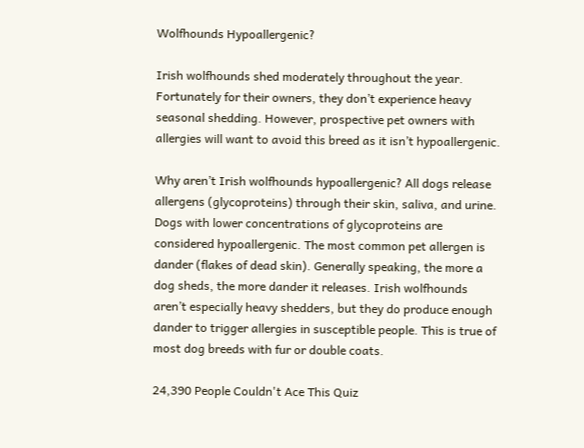Wolfhounds Hypoallergenic?

Irish wolfhounds shed moderately throughout the year. Fortunately for their owners, they don’t experience heavy seasonal shedding. However, prospective pet owners with allergies will want to avoid this breed as it isn’t hypoallergenic.

Why aren’t Irish wolfhounds hypoallergenic? All dogs release allergens (glycoproteins) through their skin, saliva, and urine. Dogs with lower concentrations of glycoproteins are considered hypoallergenic. The most common pet allergen is dander (flakes of dead skin). Generally speaking, the more a dog sheds, the more dander it releases. Irish wolfhounds aren’t especially heavy shedders, but they do produce enough dander to trigger allergies in susceptible people. This is true of most dog breeds with fur or double coats.

24,390 People Couldn't Ace This Quiz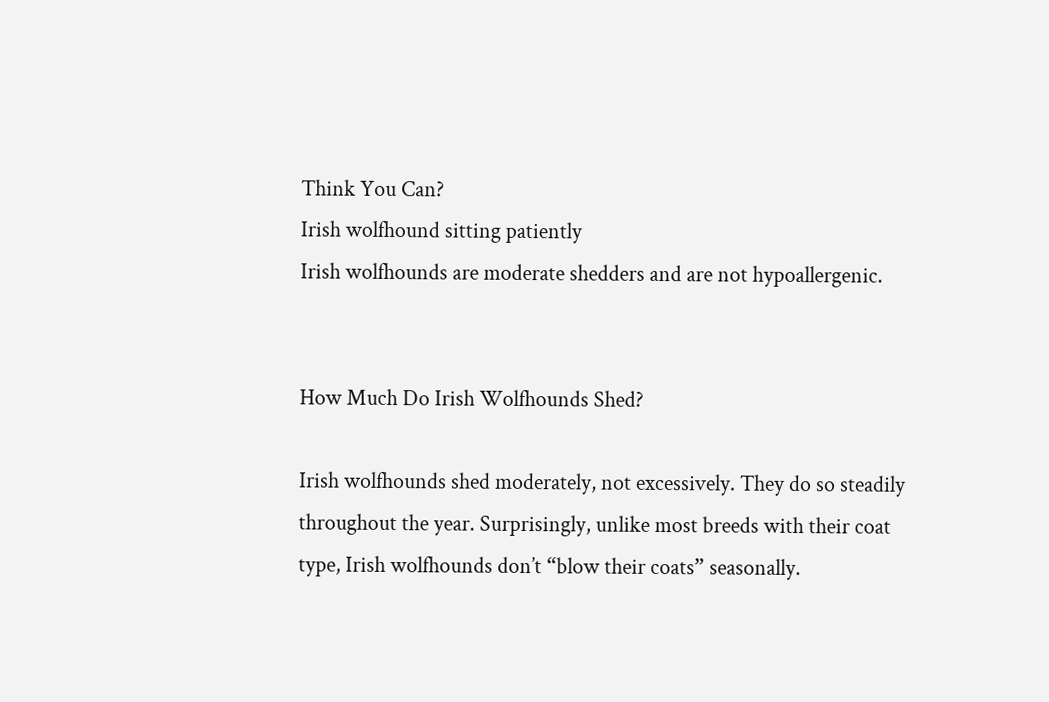Think You Can?
Irish wolfhound sitting patiently
Irish wolfhounds are moderate shedders and are not hypoallergenic.


How Much Do Irish Wolfhounds Shed?

Irish wolfhounds shed moderately, not excessively. They do so steadily throughout the year. Surprisingly, unlike most breeds with their coat type, Irish wolfhounds don’t “blow their coats” seasonally.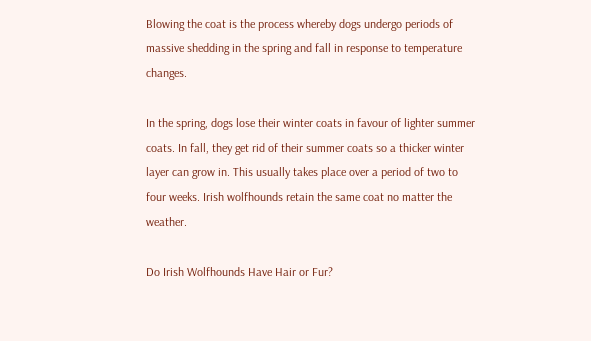Blowing the coat is the process whereby dogs undergo periods of massive shedding in the spring and fall in response to temperature changes.

In the spring, dogs lose their winter coats in favour of lighter summer coats. In fall, they get rid of their summer coats so a thicker winter layer can grow in. This usually takes place over a period of two to four weeks. Irish wolfhounds retain the same coat no matter the weather.

Do Irish Wolfhounds Have Hair or Fur?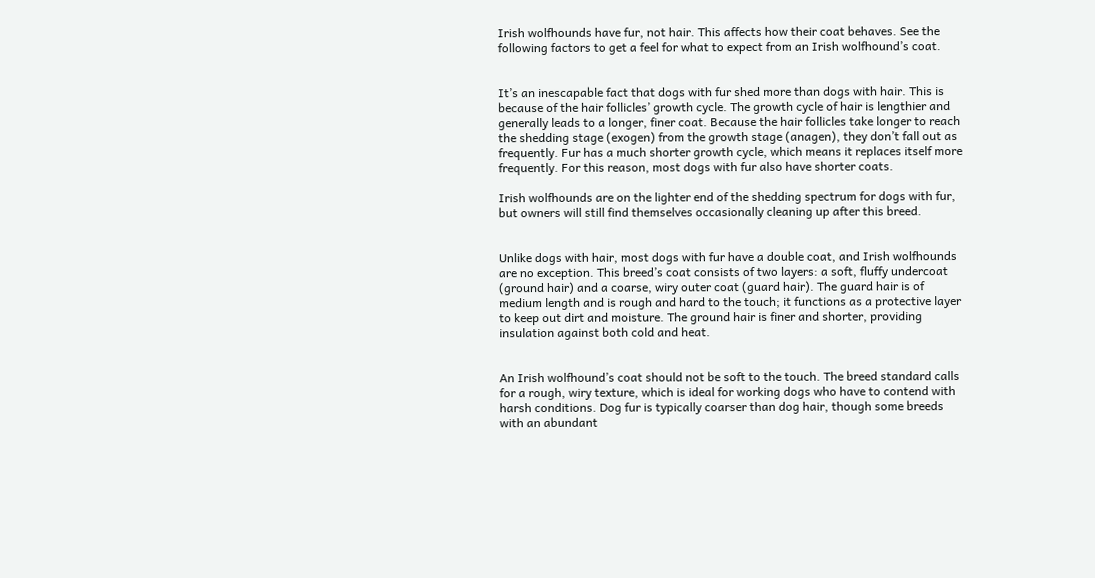Irish wolfhounds have fur, not hair. This affects how their coat behaves. See the following factors to get a feel for what to expect from an Irish wolfhound’s coat.


It’s an inescapable fact that dogs with fur shed more than dogs with hair. This is because of the hair follicles’ growth cycle. The growth cycle of hair is lengthier and generally leads to a longer, finer coat. Because the hair follicles take longer to reach the shedding stage (exogen) from the growth stage (anagen), they don’t fall out as frequently. Fur has a much shorter growth cycle, which means it replaces itself more frequently. For this reason, most dogs with fur also have shorter coats.

Irish wolfhounds are on the lighter end of the shedding spectrum for dogs with fur, but owners will still find themselves occasionally cleaning up after this breed.


Unlike dogs with hair, most dogs with fur have a double coat, and Irish wolfhounds are no exception. This breed’s coat consists of two layers: a soft, fluffy undercoat (ground hair) and a coarse, wiry outer coat (guard hair). The guard hair is of medium length and is rough and hard to the touch; it functions as a protective layer to keep out dirt and moisture. The ground hair is finer and shorter, providing insulation against both cold and heat.


An Irish wolfhound’s coat should not be soft to the touch. The breed standard calls for a rough, wiry texture, which is ideal for working dogs who have to contend with harsh conditions. Dog fur is typically coarser than dog hair, though some breeds with an abundant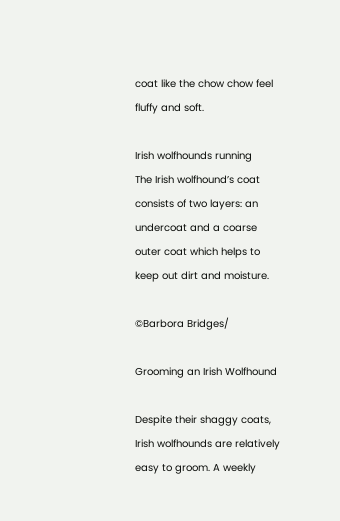coat like the chow chow feel fluffy and soft.

Irish wolfhounds running
The Irish wolfhound’s coat consists of two layers: an undercoat and a coarse outer coat which helps to keep out dirt and moisture.

©Barbora Bridges/

Grooming an Irish Wolfhound

Despite their shaggy coats, Irish wolfhounds are relatively easy to groom. A weekly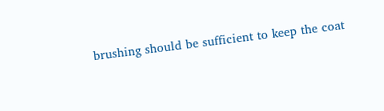brushing should be sufficient to keep the coat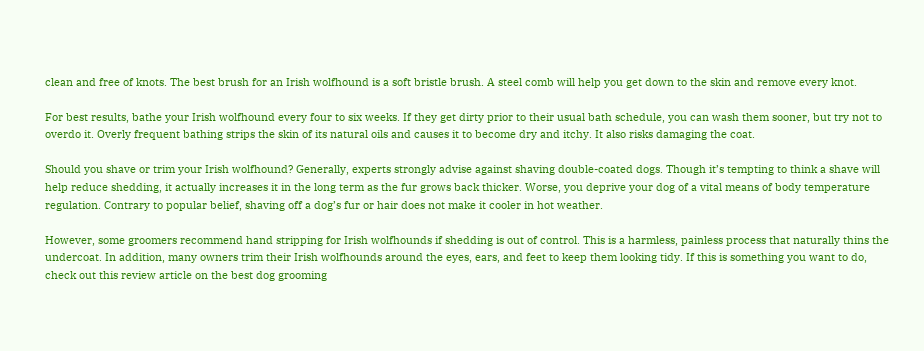clean and free of knots. The best brush for an Irish wolfhound is a soft bristle brush. A steel comb will help you get down to the skin and remove every knot.

For best results, bathe your Irish wolfhound every four to six weeks. If they get dirty prior to their usual bath schedule, you can wash them sooner, but try not to overdo it. Overly frequent bathing strips the skin of its natural oils and causes it to become dry and itchy. It also risks damaging the coat.

Should you shave or trim your Irish wolfhound? Generally, experts strongly advise against shaving double-coated dogs. Though it’s tempting to think a shave will help reduce shedding, it actually increases it in the long term as the fur grows back thicker. Worse, you deprive your dog of a vital means of body temperature regulation. Contrary to popular belief, shaving off a dog’s fur or hair does not make it cooler in hot weather.

However, some groomers recommend hand stripping for Irish wolfhounds if shedding is out of control. This is a harmless, painless process that naturally thins the undercoat. In addition, many owners trim their Irish wolfhounds around the eyes, ears, and feet to keep them looking tidy. If this is something you want to do, check out this review article on the best dog grooming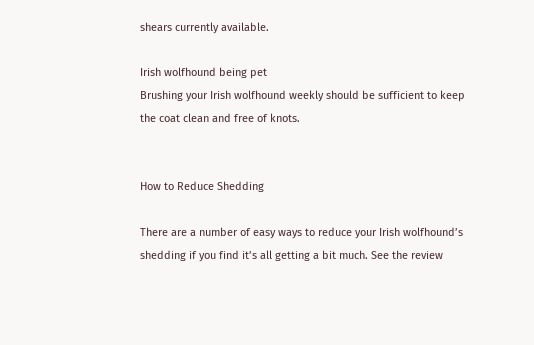shears currently available.

Irish wolfhound being pet
Brushing your Irish wolfhound weekly should be sufficient to keep the coat clean and free of knots.


How to Reduce Shedding

There are a number of easy ways to reduce your Irish wolfhound’s shedding if you find it’s all getting a bit much. See the review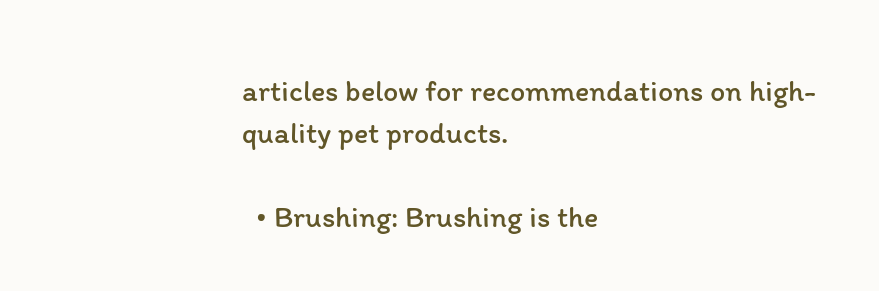articles below for recommendations on high-quality pet products.

  • Brushing: Brushing is the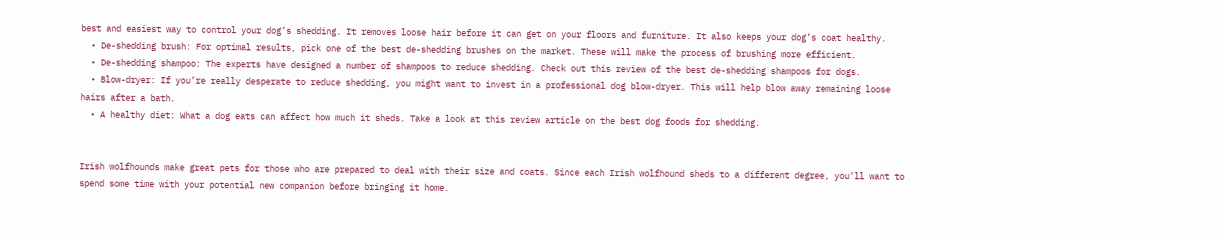best and easiest way to control your dog’s shedding. It removes loose hair before it can get on your floors and furniture. It also keeps your dog’s coat healthy.
  • De-shedding brush: For optimal results, pick one of the best de-shedding brushes on the market. These will make the process of brushing more efficient.
  • De-shedding shampoo: The experts have designed a number of shampoos to reduce shedding. Check out this review of the best de-shedding shampoos for dogs.
  • Blow-dryer: If you’re really desperate to reduce shedding, you might want to invest in a professional dog blow-dryer. This will help blow away remaining loose hairs after a bath.
  • A healthy diet: What a dog eats can affect how much it sheds. Take a look at this review article on the best dog foods for shedding.


Irish wolfhounds make great pets for those who are prepared to deal with their size and coats. Since each Irish wolfhound sheds to a different degree, you’ll want to spend some time with your potential new companion before bringing it home.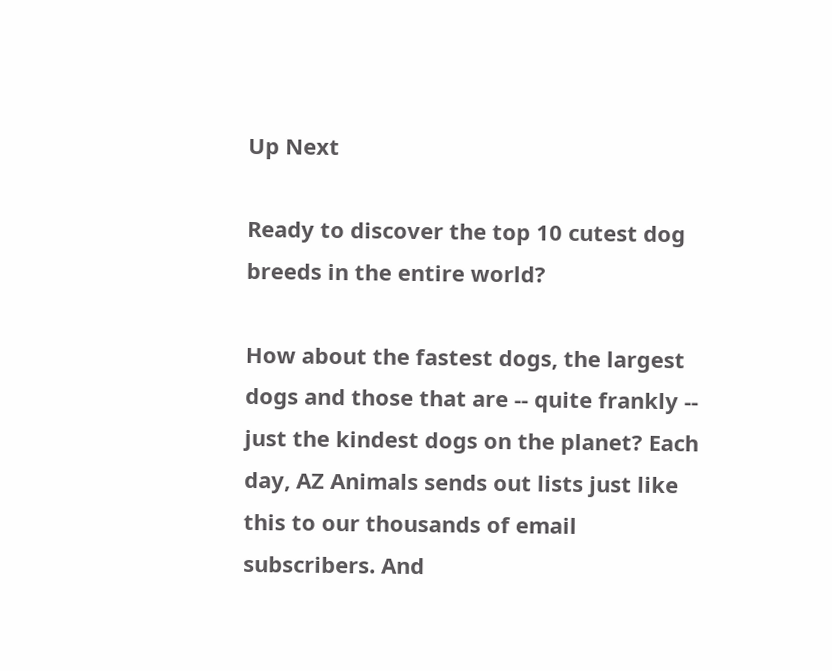Up Next

Ready to discover the top 10 cutest dog breeds in the entire world?

How about the fastest dogs, the largest dogs and those that are -- quite frankly -- just the kindest dogs on the planet? Each day, AZ Animals sends out lists just like this to our thousands of email subscribers. And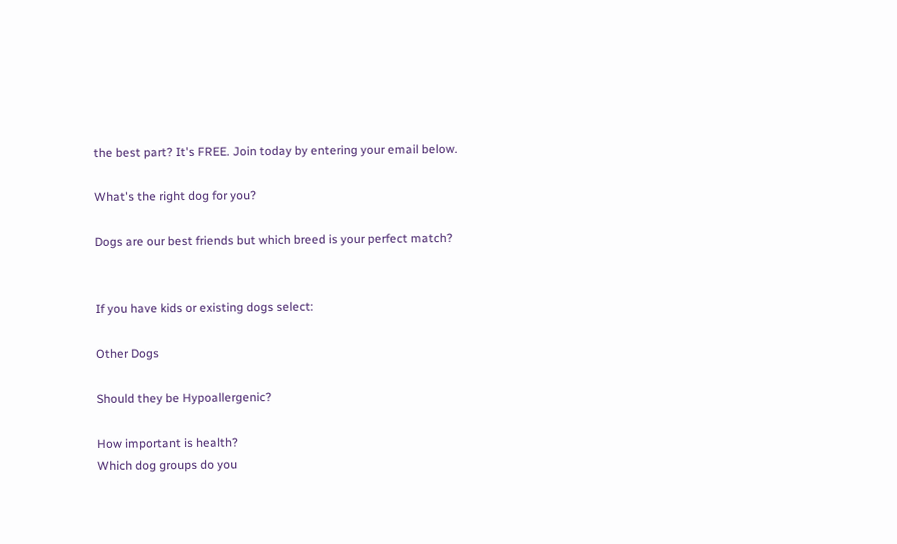the best part? It's FREE. Join today by entering your email below.

What's the right dog for you?

Dogs are our best friends but which breed is your perfect match?


If you have kids or existing dogs select:

Other Dogs

Should they be Hypoallergenic?

How important is health?
Which dog groups do you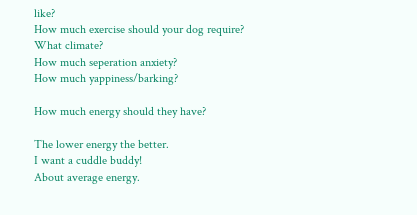like?
How much exercise should your dog require?
What climate?
How much seperation anxiety?
How much yappiness/barking?

How much energy should they have?

The lower energy the better.
I want a cuddle buddy!
About average energy.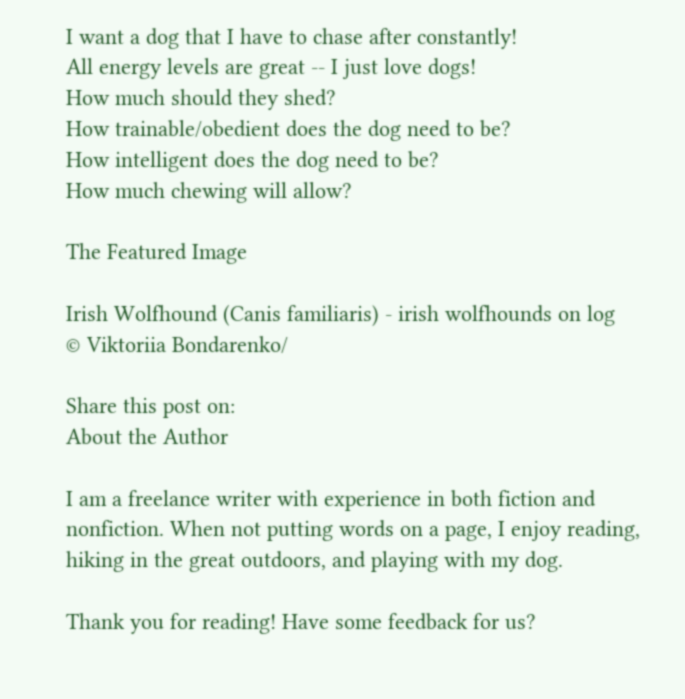I want a dog that I have to chase after constantly!
All energy levels are great -- I just love dogs!
How much should they shed?
How trainable/obedient does the dog need to be?
How intelligent does the dog need to be?
How much chewing will allow?

The Featured Image

Irish Wolfhound (Canis familiaris) - irish wolfhounds on log
© Viktoriia Bondarenko/

Share this post on:
About the Author

I am a freelance writer with experience in both fiction and nonfiction. When not putting words on a page, I enjoy reading, hiking in the great outdoors, and playing with my dog.

Thank you for reading! Have some feedback for us?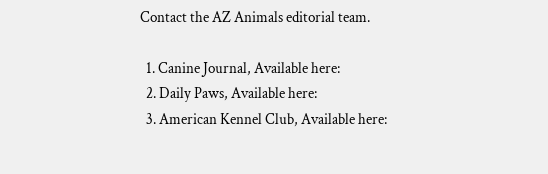Contact the AZ Animals editorial team.

  1. Canine Journal, Available here:
  2. Daily Paws, Available here:
  3. American Kennel Club, Available here: